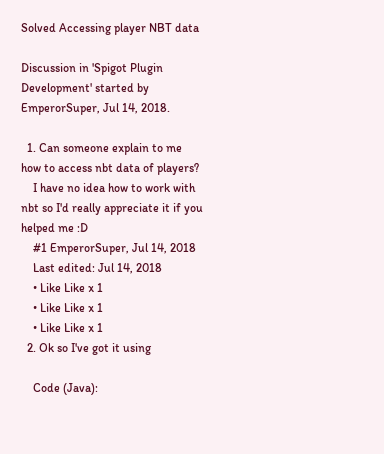Solved Accessing player NBT data

Discussion in 'Spigot Plugin Development' started by EmperorSuper, Jul 14, 2018.

  1. Can someone explain to me how to access nbt data of players?
    I have no idea how to work with nbt so I'd really appreciate it if you helped me :D
    #1 EmperorSuper, Jul 14, 2018
    Last edited: Jul 14, 2018
    • Like Like x 1
    • Like Like x 1
    • Like Like x 1
  2. Ok so I've got it using

    Code (Java):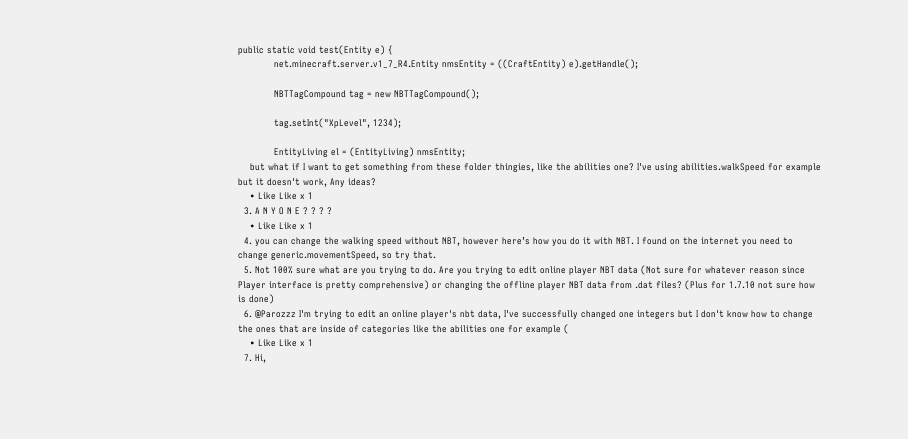public static void test(Entity e) {
            net.minecraft.server.v1_7_R4.Entity nmsEntity = ((CraftEntity) e).getHandle();

            NBTTagCompound tag = new NBTTagCompound();

            tag.setInt("XpLevel", 1234);

            EntityLiving el = (EntityLiving) nmsEntity;
    but what if I want to get something from these folder thingies, like the abilities one? I've using abilities.walkSpeed for example but it doesn't work, Any ideas?
    • Like Like x 1
  3. A N Y O N E ? ? ? ?
    • Like Like x 1
  4. you can change the walking speed without NBT, however here’s how you do it with NBT. I found on the internet you need to change generic.movementSpeed, so try that.
  5. Not 100% sure what are you trying to do. Are you trying to edit online player NBT data (Not sure for whatever reason since Player interface is pretty comprehensive) or changing the offline player NBT data from .dat files? (Plus for 1.7.10 not sure how is done)
  6. @Parozzz I'm trying to edit an online player's nbt data, I've successfully changed one integers but I don't know how to change the ones that are inside of categories like the abilities one for example (
    • Like Like x 1
  7. Hi,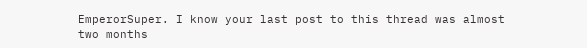EmperorSuper. I know your last post to this thread was almost two months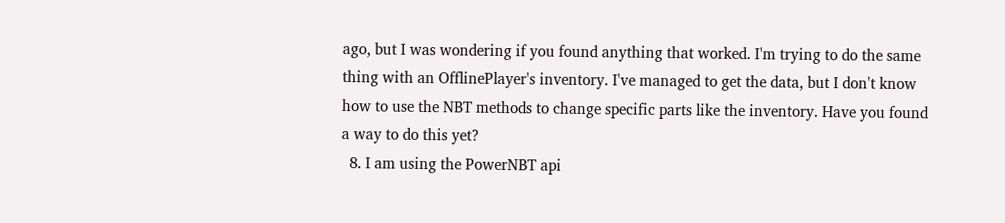ago, but I was wondering if you found anything that worked. I'm trying to do the same thing with an OfflinePlayer's inventory. I've managed to get the data, but I don't know how to use the NBT methods to change specific parts like the inventory. Have you found a way to do this yet?
  8. I am using the PowerNBT api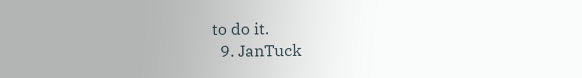to do it.
  9. JanTuck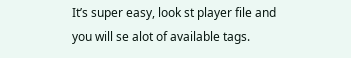It’s super easy, look st player file and you will se alot of available tags.